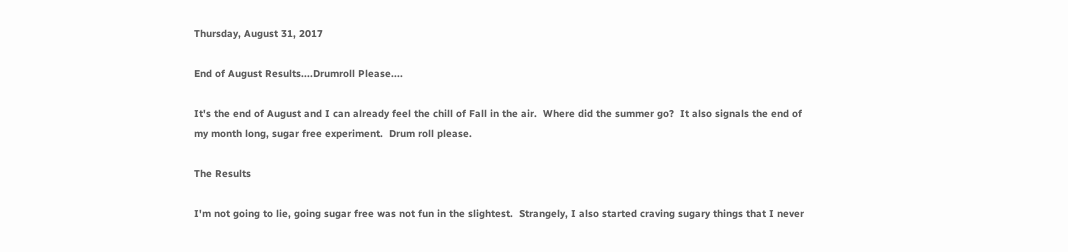Thursday, August 31, 2017

End of August Results....Drumroll Please....

It's the end of August and I can already feel the chill of Fall in the air.  Where did the summer go?  It also signals the end of my month long, sugar free experiment.  Drum roll please.

The Results

I'm not going to lie, going sugar free was not fun in the slightest.  Strangely, I also started craving sugary things that I never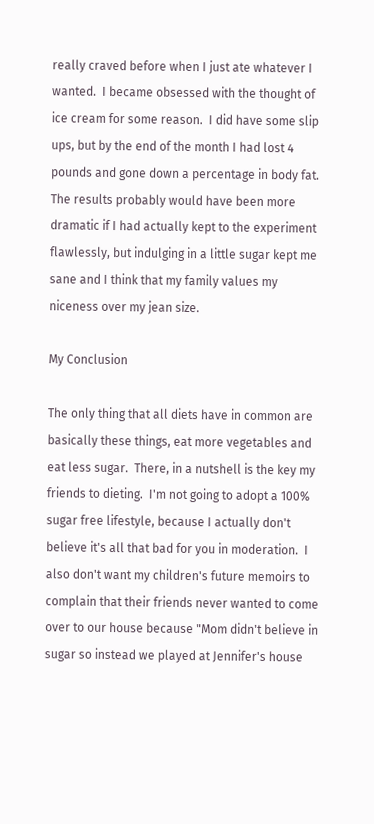really craved before when I just ate whatever I wanted.  I became obsessed with the thought of ice cream for some reason.  I did have some slip ups, but by the end of the month I had lost 4 pounds and gone down a percentage in body fat.  The results probably would have been more dramatic if I had actually kept to the experiment flawlessly, but indulging in a little sugar kept me sane and I think that my family values my niceness over my jean size.

My Conclusion

The only thing that all diets have in common are basically these things, eat more vegetables and eat less sugar.  There, in a nutshell is the key my friends to dieting.  I'm not going to adopt a 100% sugar free lifestyle, because I actually don't believe it's all that bad for you in moderation.  I also don't want my children's future memoirs to complain that their friends never wanted to come over to our house because "Mom didn't believe in sugar so instead we played at Jennifer's house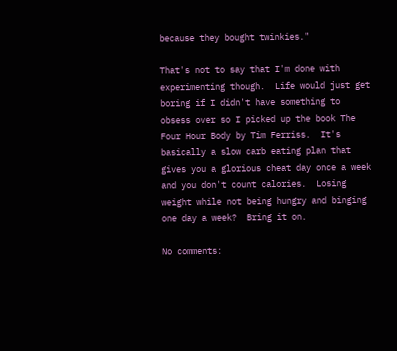because they bought twinkies."

That's not to say that I'm done with experimenting though.  Life would just get boring if I didn't have something to obsess over so I picked up the book The Four Hour Body by Tim Ferriss.  It's basically a slow carb eating plan that gives you a glorious cheat day once a week and you don't count calories.  Losing weight while not being hungry and binging one day a week?  Bring it on.

No comments: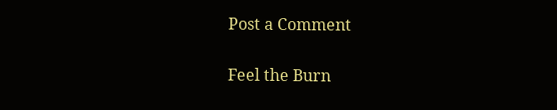Post a Comment

Feel the Burn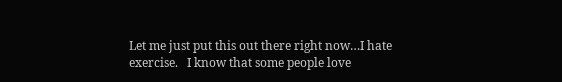Let me just put this out there right now…I hate exercise.   I know that some people love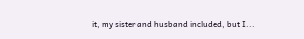it, my sister and husband included, but I...